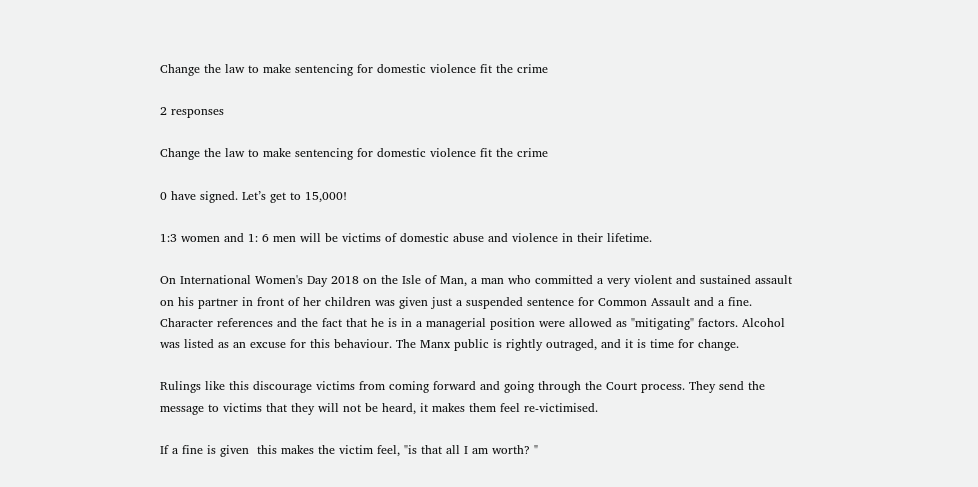Change the law to make sentencing for domestic violence fit the crime

2 responses

Change the law to make sentencing for domestic violence fit the crime

0 have signed. Let’s get to 15,000!

1:3 women and 1: 6 men will be victims of domestic abuse and violence in their lifetime.

On International Women's Day 2018 on the Isle of Man, a man who committed a very violent and sustained assault on his partner in front of her children was given just a suspended sentence for Common Assault and a fine. Character references and the fact that he is in a managerial position were allowed as "mitigating" factors. Alcohol was listed as an excuse for this behaviour. The Manx public is rightly outraged, and it is time for change.

Rulings like this discourage victims from coming forward and going through the Court process. They send the message to victims that they will not be heard, it makes them feel re-victimised.

If a fine is given  this makes the victim feel, "is that all I am worth? "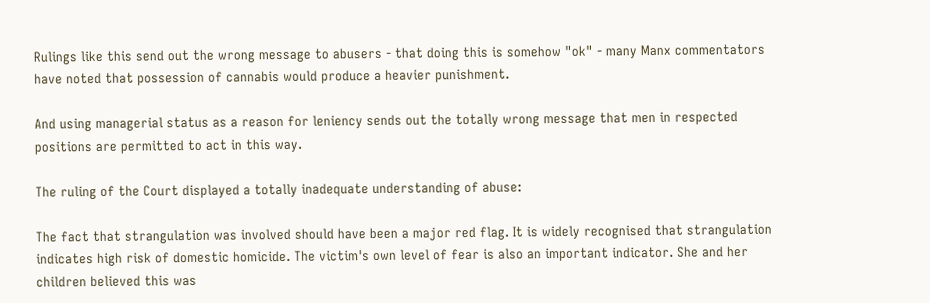Rulings like this send out the wrong message to abusers - that doing this is somehow "ok" - many Manx commentators have noted that possession of cannabis would produce a heavier punishment.

And using managerial status as a reason for leniency sends out the totally wrong message that men in respected positions are permitted to act in this way.

The ruling of the Court displayed a totally inadequate understanding of abuse:

The fact that strangulation was involved should have been a major red flag. It is widely recognised that strangulation indicates high risk of domestic homicide. The victim's own level of fear is also an important indicator. She and her children believed this was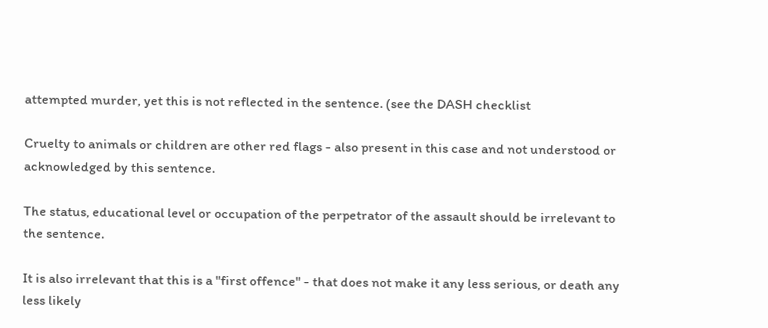attempted murder, yet this is not reflected in the sentence. (see the DASH checklist

Cruelty to animals or children are other red flags - also present in this case and not understood or acknowledged by this sentence.

The status, educational level or occupation of the perpetrator of the assault should be irrelevant to the sentence.

It is also irrelevant that this is a "first offence" - that does not make it any less serious, or death any less likely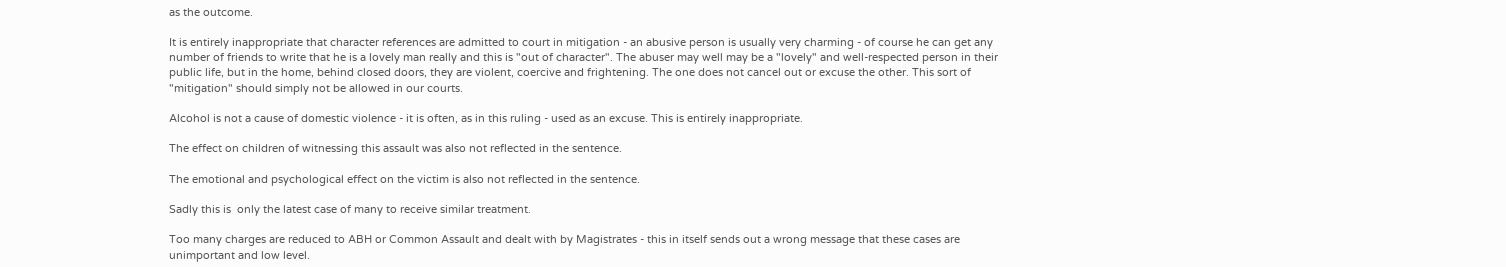as the outcome.

It is entirely inappropriate that character references are admitted to court in mitigation - an abusive person is usually very charming - of course he can get any number of friends to write that he is a lovely man really and this is "out of character". The abuser may well may be a "lovely" and well-respected person in their public life, but in the home, behind closed doors, they are violent, coercive and frightening. The one does not cancel out or excuse the other. This sort of "mitigation" should simply not be allowed in our courts.

Alcohol is not a cause of domestic violence - it is often, as in this ruling - used as an excuse. This is entirely inappropriate.

The effect on children of witnessing this assault was also not reflected in the sentence.

The emotional and psychological effect on the victim is also not reflected in the sentence.

Sadly this is  only the latest case of many to receive similar treatment.

Too many charges are reduced to ABH or Common Assault and dealt with by Magistrates - this in itself sends out a wrong message that these cases are unimportant and low level.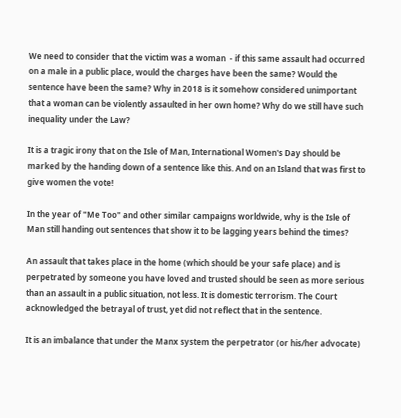We need to consider that the victim was a woman  - if this same assault had occurred on a male in a public place, would the charges have been the same? Would the sentence have been the same? Why in 2018 is it somehow considered unimportant that a woman can be violently assaulted in her own home? Why do we still have such inequality under the Law?

It is a tragic irony that on the Isle of Man, International Women's Day should be marked by the handing down of a sentence like this. And on an Island that was first to give women the vote!

In the year of "Me Too" and other similar campaigns worldwide, why is the Isle of Man still handing out sentences that show it to be lagging years behind the times?

An assault that takes place in the home (which should be your safe place) and is perpetrated by someone you have loved and trusted should be seen as more serious than an assault in a public situation, not less. It is domestic terrorism. The Court acknowledged the betrayal of trust, yet did not reflect that in the sentence.

It is an imbalance that under the Manx system the perpetrator (or his/her advocate)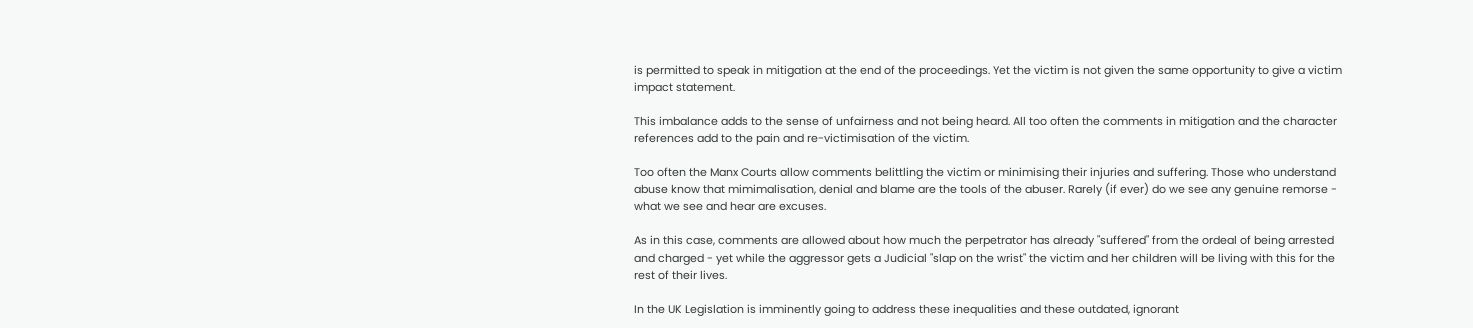is permitted to speak in mitigation at the end of the proceedings. Yet the victim is not given the same opportunity to give a victim impact statement.

This imbalance adds to the sense of unfairness and not being heard. All too often the comments in mitigation and the character references add to the pain and re-victimisation of the victim.

Too often the Manx Courts allow comments belittling the victim or minimising their injuries and suffering. Those who understand abuse know that mimimalisation, denial and blame are the tools of the abuser. Rarely (if ever) do we see any genuine remorse - what we see and hear are excuses.

As in this case, comments are allowed about how much the perpetrator has already "suffered" from the ordeal of being arrested and charged - yet while the aggressor gets a Judicial "slap on the wrist" the victim and her children will be living with this for the rest of their lives.

In the UK Legislation is imminently going to address these inequalities and these outdated, ignorant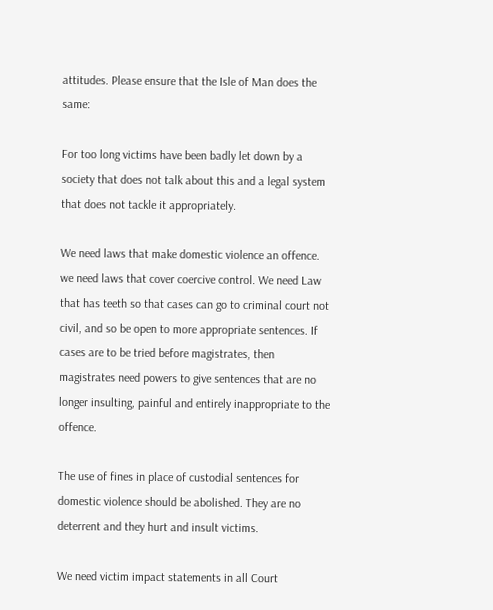attitudes. Please ensure that the Isle of Man does the same:

For too long victims have been badly let down by a society that does not talk about this and a legal system that does not tackle it appropriately.

We need laws that make domestic violence an offence. we need laws that cover coercive control. We need Law that has teeth so that cases can go to criminal court not civil, and so be open to more appropriate sentences. If cases are to be tried before magistrates, then magistrates need powers to give sentences that are no longer insulting, painful and entirely inappropriate to the offence.

The use of fines in place of custodial sentences for domestic violence should be abolished. They are no deterrent and they hurt and insult victims.

We need victim impact statements in all Court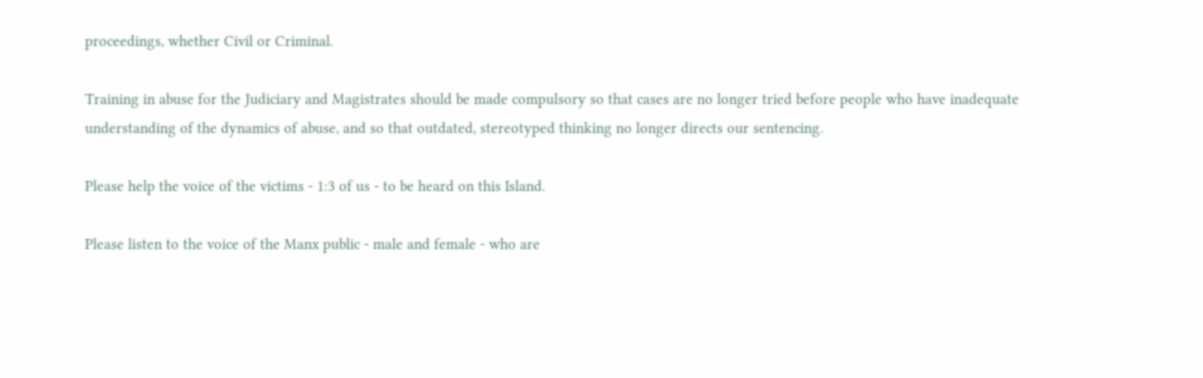proceedings, whether Civil or Criminal.

Training in abuse for the Judiciary and Magistrates should be made compulsory so that cases are no longer tried before people who have inadequate understanding of the dynamics of abuse, and so that outdated, stereotyped thinking no longer directs our sentencing.

Please help the voice of the victims - 1:3 of us - to be heard on this Island.

Please listen to the voice of the Manx public - male and female - who are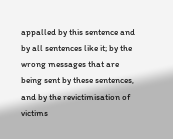appalled by this sentence and by all sentences like it; by the wrong messages that are being sent by these sentences, and by the revictimisation of victims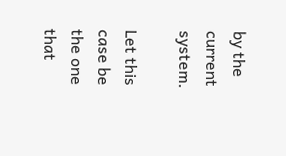by the current system.

Let this case be the one that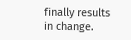finally results in change.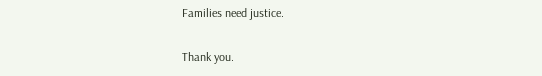Families need justice.

Thank you.